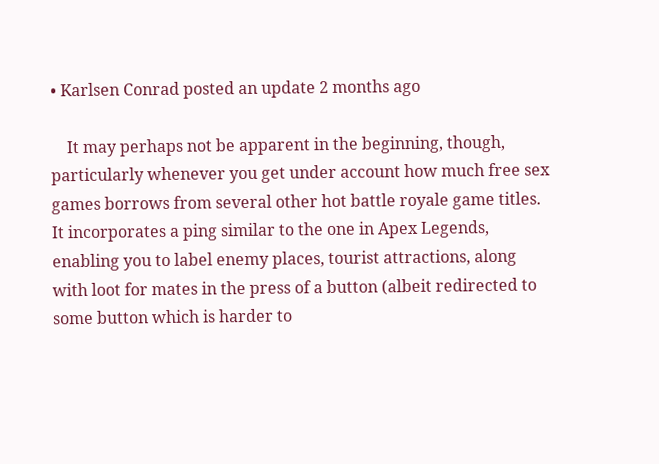• Karlsen Conrad posted an update 2 months ago

    It may perhaps not be apparent in the beginning, though, particularly whenever you get under account how much free sex games borrows from several other hot battle royale game titles. It incorporates a ping similar to the one in Apex Legends, enabling you to label enemy places, tourist attractions, along with loot for mates in the press of a button (albeit redirected to some button which is harder to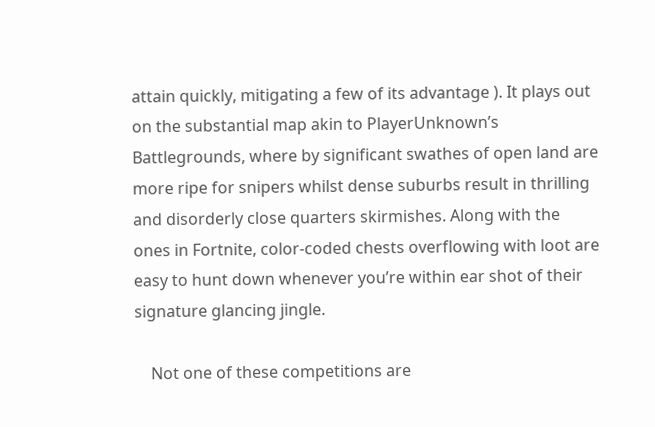attain quickly, mitigating a few of its advantage ). It plays out on the substantial map akin to PlayerUnknown’s Battlegrounds, where by significant swathes of open land are more ripe for snipers whilst dense suburbs result in thrilling and disorderly close quarters skirmishes. Along with the ones in Fortnite, color-coded chests overflowing with loot are easy to hunt down whenever you’re within ear shot of their signature glancing jingle.

    Not one of these competitions are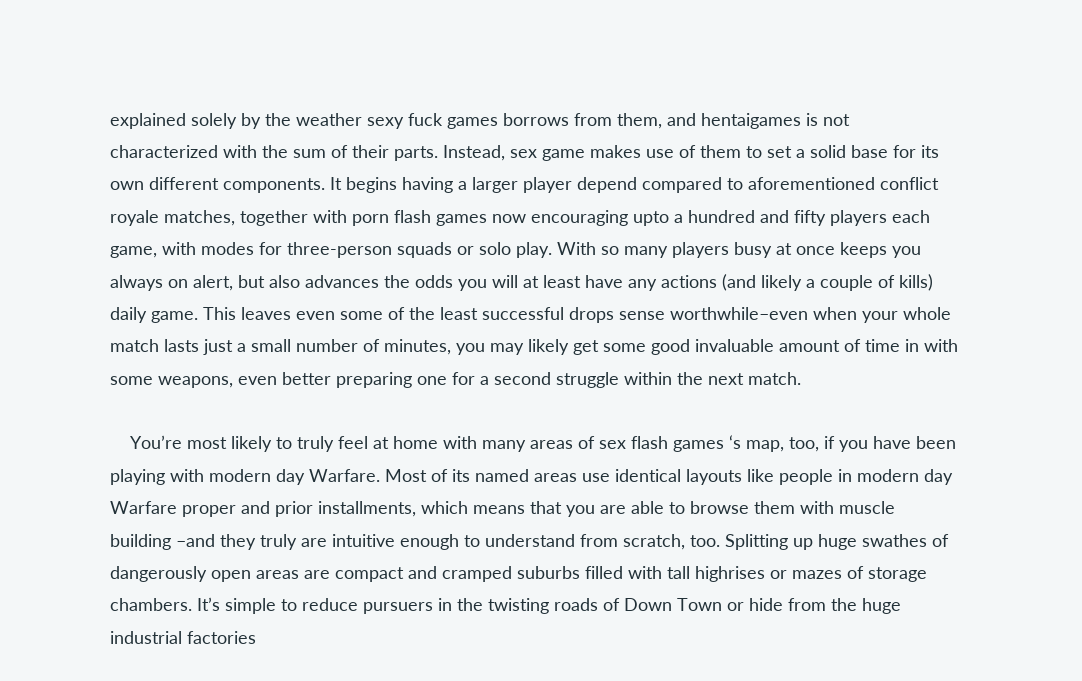explained solely by the weather sexy fuck games borrows from them, and hentaigames is not characterized with the sum of their parts. Instead, sex game makes use of them to set a solid base for its own different components. It begins having a larger player depend compared to aforementioned conflict royale matches, together with porn flash games now encouraging upto a hundred and fifty players each game, with modes for three-person squads or solo play. With so many players busy at once keeps you always on alert, but also advances the odds you will at least have any actions (and likely a couple of kills) daily game. This leaves even some of the least successful drops sense worthwhile–even when your whole match lasts just a small number of minutes, you may likely get some good invaluable amount of time in with some weapons, even better preparing one for a second struggle within the next match.

    You’re most likely to truly feel at home with many areas of sex flash games ‘s map, too, if you have been playing with modern day Warfare. Most of its named areas use identical layouts like people in modern day Warfare proper and prior installments, which means that you are able to browse them with muscle building –and they truly are intuitive enough to understand from scratch, too. Splitting up huge swathes of dangerously open areas are compact and cramped suburbs filled with tall highrises or mazes of storage chambers. It’s simple to reduce pursuers in the twisting roads of Down Town or hide from the huge industrial factories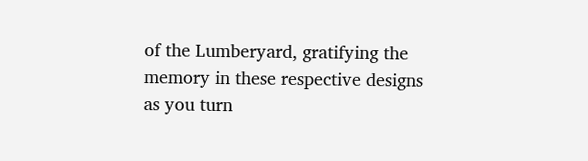of the Lumberyard, gratifying the memory in these respective designs as you turn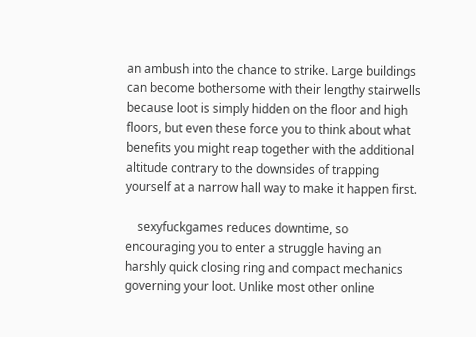an ambush into the chance to strike. Large buildings can become bothersome with their lengthy stairwells because loot is simply hidden on the floor and high floors, but even these force you to think about what benefits you might reap together with the additional altitude contrary to the downsides of trapping yourself at a narrow hall way to make it happen first.

    sexyfuckgames reduces downtime, so encouraging you to enter a struggle having an harshly quick closing ring and compact mechanics governing your loot. Unlike most other online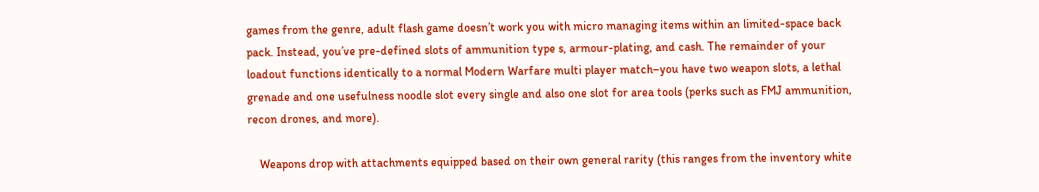games from the genre, adult flash game doesn’t work you with micro managing items within an limited-space back pack. Instead, you’ve pre-defined slots of ammunition type s, armour-plating, and cash. The remainder of your loadout functions identically to a normal Modern Warfare multi player match–you have two weapon slots, a lethal grenade and one usefulness noodle slot every single and also one slot for area tools (perks such as FMJ ammunition, recon drones, and more).

    Weapons drop with attachments equipped based on their own general rarity (this ranges from the inventory white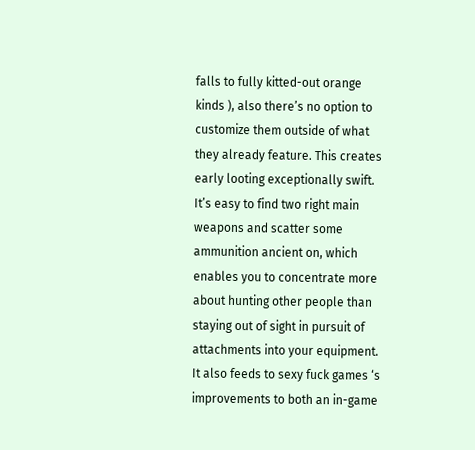falls to fully kitted-out orange kinds ), also there’s no option to customize them outside of what they already feature. This creates early looting exceptionally swift. It’s easy to find two right main weapons and scatter some ammunition ancient on, which enables you to concentrate more about hunting other people than staying out of sight in pursuit of attachments into your equipment. It also feeds to sexy fuck games ‘s improvements to both an in-game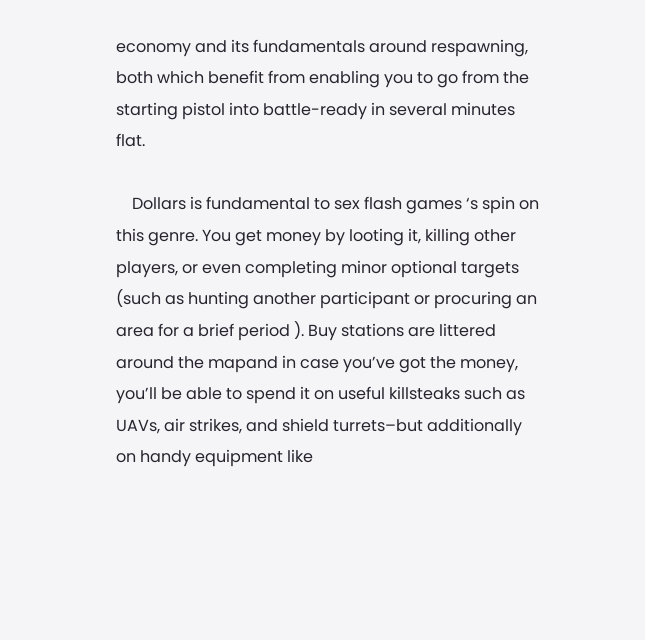economy and its fundamentals around respawning, both which benefit from enabling you to go from the starting pistol into battle-ready in several minutes flat.

    Dollars is fundamental to sex flash games ‘s spin on this genre. You get money by looting it, killing other players, or even completing minor optional targets (such as hunting another participant or procuring an area for a brief period ). Buy stations are littered around the mapand in case you’ve got the money, you’ll be able to spend it on useful killsteaks such as UAVs, air strikes, and shield turrets–but additionally on handy equipment like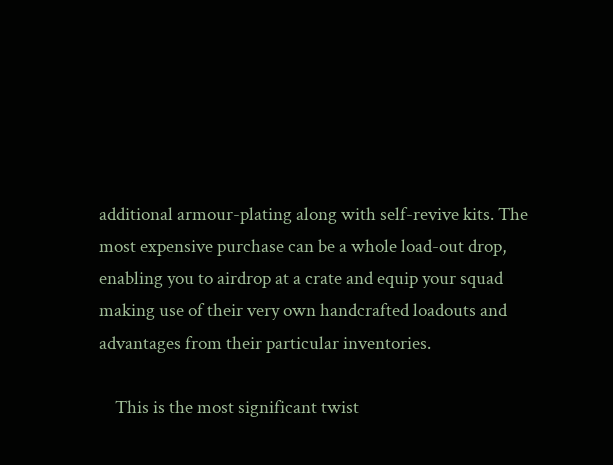additional armour-plating along with self-revive kits. The most expensive purchase can be a whole load-out drop, enabling you to airdrop at a crate and equip your squad making use of their very own handcrafted loadouts and advantages from their particular inventories.

    This is the most significant twist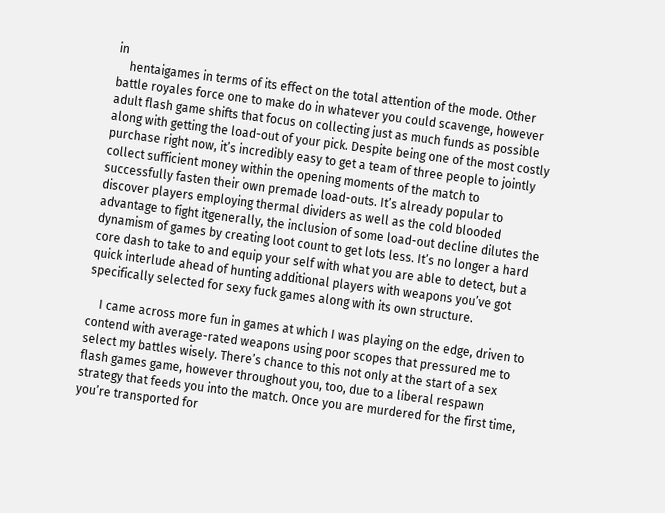in
    hentaigames in terms of its effect on the total attention of the mode. Other battle royales force one to make do in whatever you could scavenge, however adult flash game shifts that focus on collecting just as much funds as possible along with getting the load-out of your pick. Despite being one of the most costly purchase right now, it’s incredibly easy to get a team of three people to jointly collect sufficient money within the opening moments of the match to successfully fasten their own premade load-outs. It’s already popular to discover players employing thermal dividers as well as the cold blooded advantage to fight itgenerally, the inclusion of some load-out decline dilutes the dynamism of games by creating loot count to get lots less. It’s no longer a hard core dash to take to and equip your self with what you are able to detect, but a quick interlude ahead of hunting additional players with weapons you’ve got specifically selected for sexy fuck games along with its own structure.

    I came across more fun in games at which I was playing on the edge, driven to contend with average-rated weapons using poor scopes that pressured me to select my battles wisely. There’s chance to this not only at the start of a sex flash games game, however throughout you, too, due to a liberal respawn strategy that feeds you into the match. Once you are murdered for the first time, you’re transported for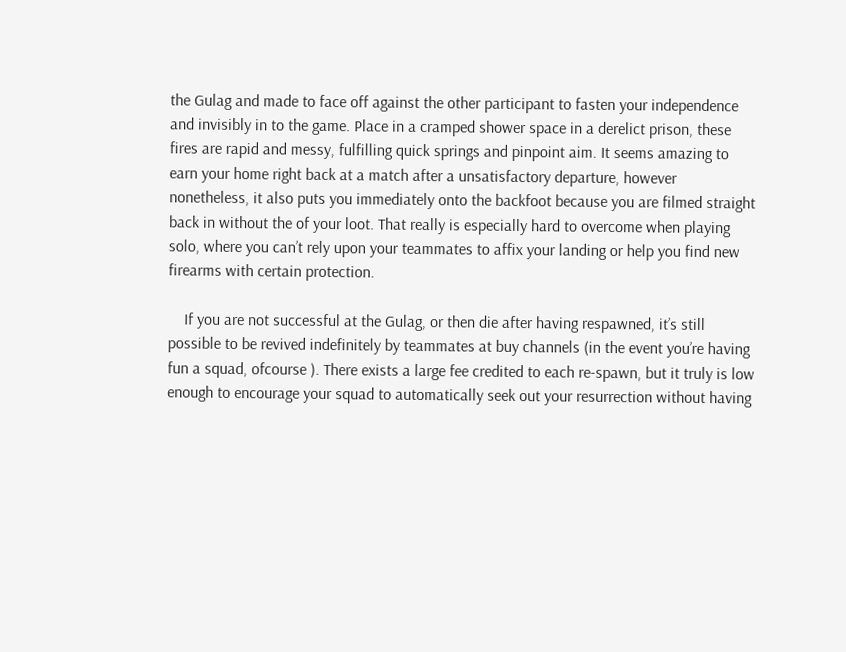the Gulag and made to face off against the other participant to fasten your independence and invisibly in to the game. Place in a cramped shower space in a derelict prison, these fires are rapid and messy, fulfilling quick springs and pinpoint aim. It seems amazing to earn your home right back at a match after a unsatisfactory departure, however nonetheless, it also puts you immediately onto the backfoot because you are filmed straight back in without the of your loot. That really is especially hard to overcome when playing solo, where you can’t rely upon your teammates to affix your landing or help you find new firearms with certain protection.

    If you are not successful at the Gulag, or then die after having respawned, it’s still possible to be revived indefinitely by teammates at buy channels (in the event you’re having fun a squad, ofcourse ). There exists a large fee credited to each re-spawn, but it truly is low enough to encourage your squad to automatically seek out your resurrection without having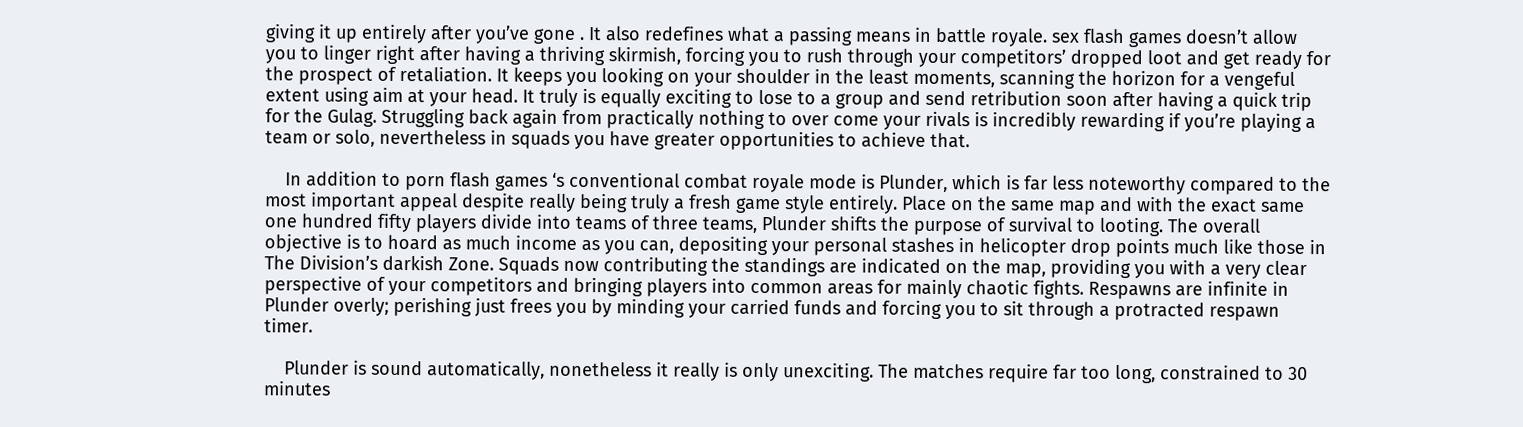giving it up entirely after you’ve gone . It also redefines what a passing means in battle royale. sex flash games doesn’t allow you to linger right after having a thriving skirmish, forcing you to rush through your competitors’ dropped loot and get ready for the prospect of retaliation. It keeps you looking on your shoulder in the least moments, scanning the horizon for a vengeful extent using aim at your head. It truly is equally exciting to lose to a group and send retribution soon after having a quick trip for the Gulag. Struggling back again from practically nothing to over come your rivals is incredibly rewarding if you’re playing a team or solo, nevertheless in squads you have greater opportunities to achieve that.

    In addition to porn flash games ‘s conventional combat royale mode is Plunder, which is far less noteworthy compared to the most important appeal despite really being truly a fresh game style entirely. Place on the same map and with the exact same one hundred fifty players divide into teams of three teams, Plunder shifts the purpose of survival to looting. The overall objective is to hoard as much income as you can, depositing your personal stashes in helicopter drop points much like those in The Division’s darkish Zone. Squads now contributing the standings are indicated on the map, providing you with a very clear perspective of your competitors and bringing players into common areas for mainly chaotic fights. Respawns are infinite in Plunder overly; perishing just frees you by minding your carried funds and forcing you to sit through a protracted respawn timer.

    Plunder is sound automatically, nonetheless it really is only unexciting. The matches require far too long, constrained to 30 minutes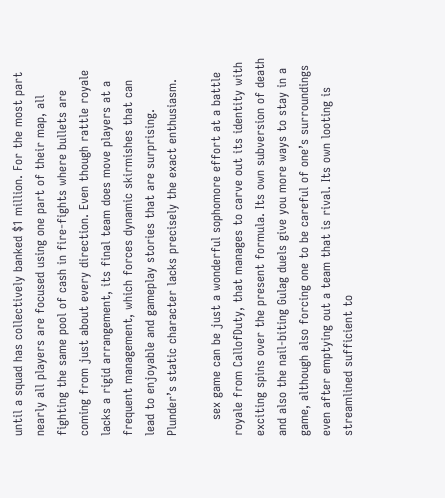until a squad has collectively banked $1 million. For the most part nearly all players are focused using one part of their map, all fighting the same pool of cash in fire-fights where bullets are coming from just about every direction. Even though rattle royale lacks a rigid arrangement, its final team does move players at a frequent management, which forces dynamic skirmishes that can lead to enjoyable and gameplay stories that are surprising. Plunder’s static character lacks precisely the exact enthusiasm.

    sex game can be just a wonderful sophomore effort at a battle royale from CallofDuty, that manages to carve out its identity with exciting spins over the present formula. Its own subversion of death and also the nail-biting Gulag duels give you more ways to stay in a game, although also forcing one to be careful of one’s surroundings even after emptying out a team that is rival. Its own looting is streamlined sufficient to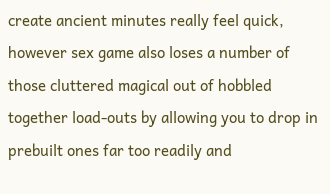create ancient minutes really feel quick, however sex game also loses a number of those cluttered magical out of hobbled together load-outs by allowing you to drop in prebuilt ones far too readily and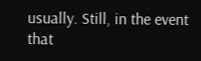usually. Still, in the event that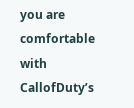you are comfortable with CallofDuty’s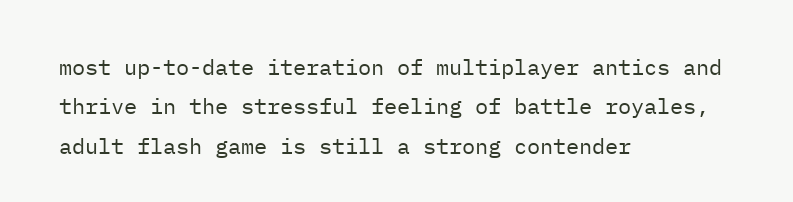most up-to-date iteration of multiplayer antics and thrive in the stressful feeling of battle royales, adult flash game is still a strong contender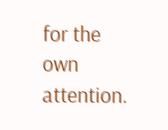for the own attention.